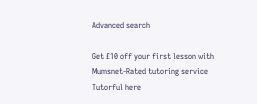Advanced search

Get £10 off your first lesson with Mumsnet-Rated tutoring service Tutorful here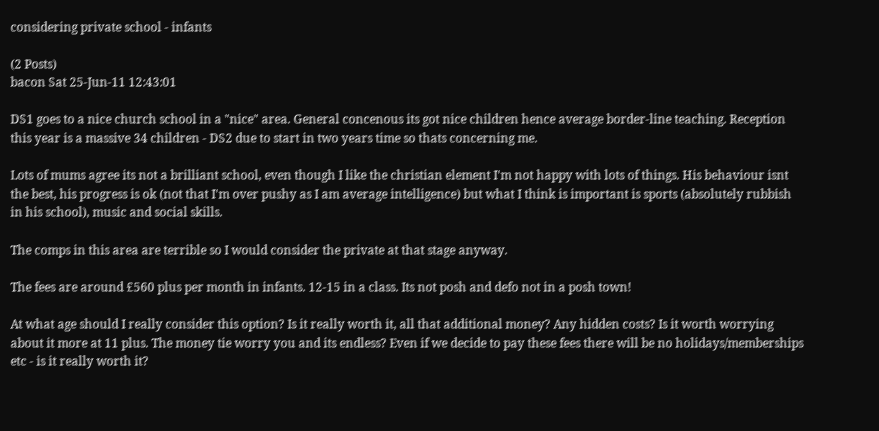considering private school - infants

(2 Posts)
bacon Sat 25-Jun-11 12:43:01

DS1 goes to a nice church school in a "nice" area. General concenous its got nice children hence average border-line teaching. Reception this year is a massive 34 children - DS2 due to start in two years time so thats concerning me.

Lots of mums agree its not a brilliant school, even though I like the christian element I'm not happy with lots of things. His behaviour isnt the best, his progress is ok (not that I'm over pushy as I am average intelligence) but what I think is important is sports (absolutely rubbish in his school), music and social skills.

The comps in this area are terrible so I would consider the private at that stage anyway.

The fees are around £560 plus per month in infants. 12-15 in a class. Its not posh and defo not in a posh town!

At what age should I really consider this option? Is it really worth it, all that additional money? Any hidden costs? Is it worth worrying about it more at 11 plus. The money tie worry you and its endless? Even if we decide to pay these fees there will be no holidays/memberships etc - is it really worth it?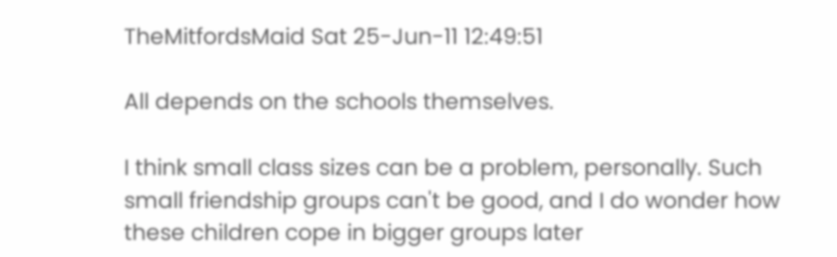TheMitfordsMaid Sat 25-Jun-11 12:49:51

All depends on the schools themselves.

I think small class sizes can be a problem, personally. Such small friendship groups can't be good, and I do wonder how these children cope in bigger groups later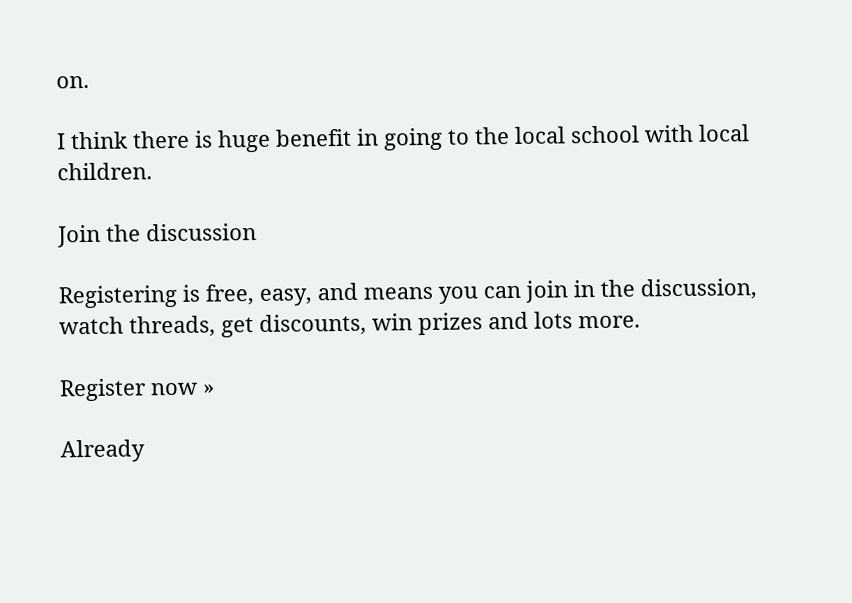on.

I think there is huge benefit in going to the local school with local children.

Join the discussion

Registering is free, easy, and means you can join in the discussion, watch threads, get discounts, win prizes and lots more.

Register now »

Already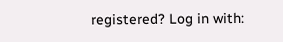registered? Log in with: